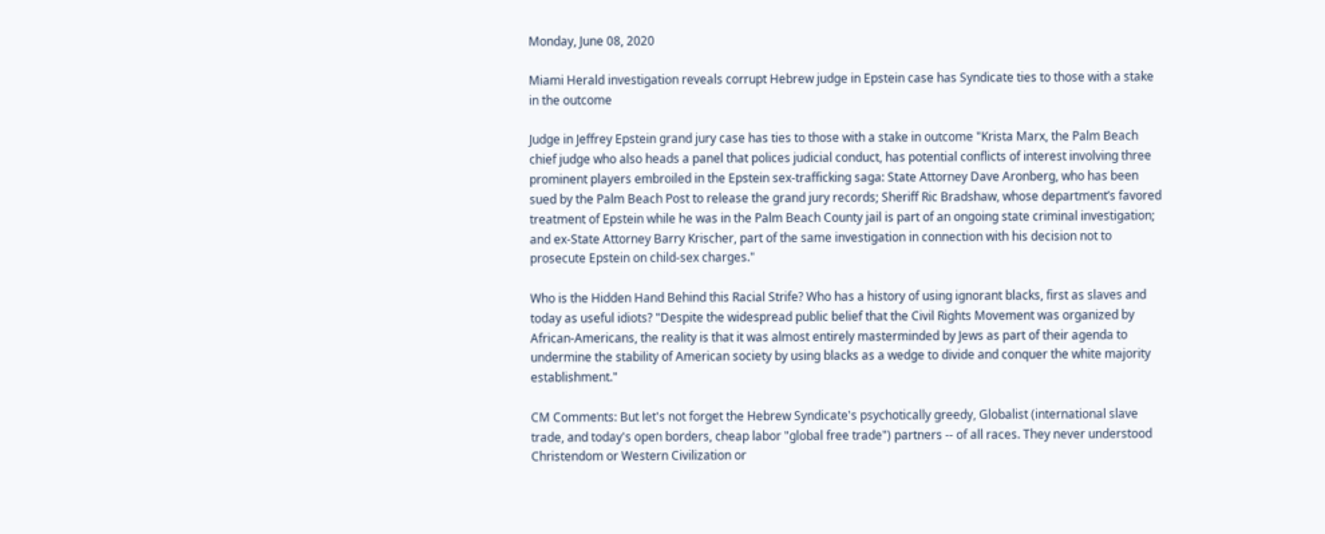Monday, June 08, 2020

Miami Herald investigation reveals corrupt Hebrew judge in Epstein case has Syndicate ties to those with a stake in the outcome

Judge in Jeffrey Epstein grand jury case has ties to those with a stake in outcome "Krista Marx, the Palm Beach chief judge who also heads a panel that polices judicial conduct, has potential conflicts of interest involving three prominent players embroiled in the Epstein sex-trafficking saga: State Attorney Dave Aronberg, who has been sued by the Palm Beach Post to release the grand jury records; Sheriff Ric Bradshaw, whose department’s favored treatment of Epstein while he was in the Palm Beach County jail is part of an ongoing state criminal investigation; and ex-State Attorney Barry Krischer, part of the same investigation in connection with his decision not to prosecute Epstein on child-sex charges."

Who is the Hidden Hand Behind this Racial Strife? Who has a history of using ignorant blacks, first as slaves and today as useful idiots? "Despite the widespread public belief that the Civil Rights Movement was organized by African-Americans, the reality is that it was almost entirely masterminded by Jews as part of their agenda to undermine the stability of American society by using blacks as a wedge to divide and conquer the white majority establishment."

CM Comments: But let's not forget the Hebrew Syndicate's psychotically greedy, Globalist (international slave trade, and today's open borders, cheap labor "global free trade") partners -- of all races. They never understood Christendom or Western Civilization or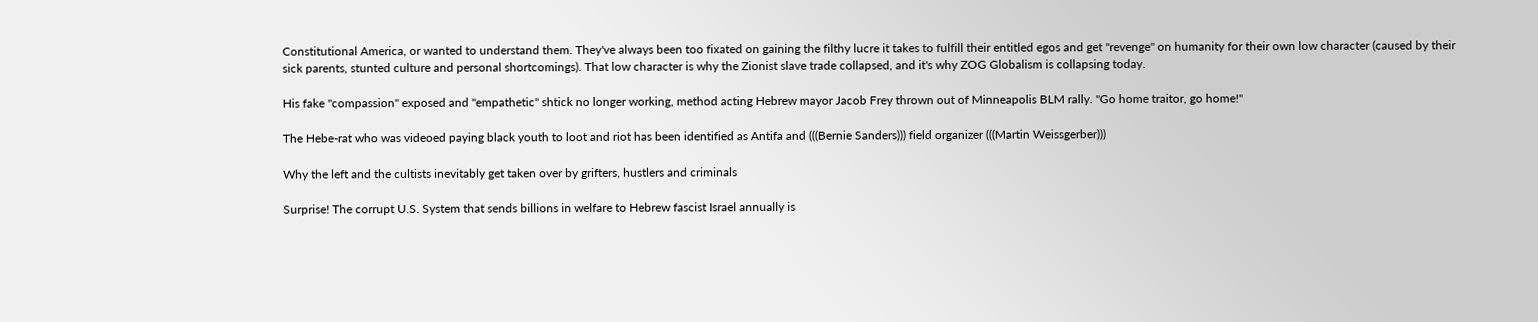Constitutional America, or wanted to understand them. They've always been too fixated on gaining the filthy lucre it takes to fulfill their entitled egos and get "revenge" on humanity for their own low character (caused by their sick parents, stunted culture and personal shortcomings). That low character is why the Zionist slave trade collapsed, and it's why ZOG Globalism is collapsing today.

His fake "compassion" exposed and "empathetic" shtick no longer working, method acting Hebrew mayor Jacob Frey thrown out of Minneapolis BLM rally. "Go home traitor, go home!"

The Hebe-rat who was videoed paying black youth to loot and riot has been identified as Antifa and (((Bernie Sanders))) field organizer (((Martin Weissgerber)))

Why the left and the cultists inevitably get taken over by grifters, hustlers and criminals

Surprise! The corrupt U.S. System that sends billions in welfare to Hebrew fascist Israel annually is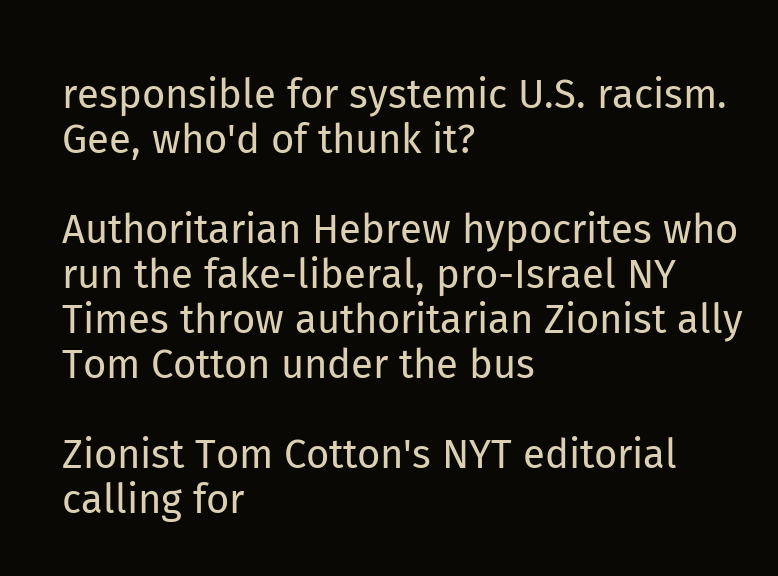responsible for systemic U.S. racism. Gee, who'd of thunk it?

Authoritarian Hebrew hypocrites who run the fake-liberal, pro-Israel NY Times throw authoritarian Zionist ally Tom Cotton under the bus

Zionist Tom Cotton's NYT editorial calling for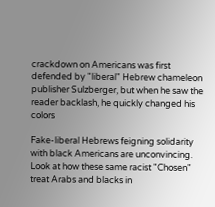crackdown on Americans was first defended by "liberal" Hebrew chameleon publisher Sulzberger, but when he saw the reader backlash, he quickly changed his colors

Fake-liberal Hebrews feigning solidarity with black Americans are unconvincing. Look at how these same racist "Chosen" treat Arabs and blacks in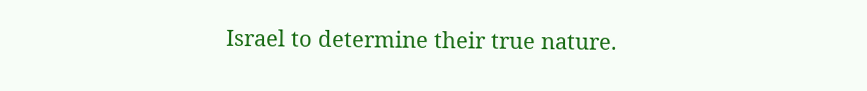Israel to determine their true nature.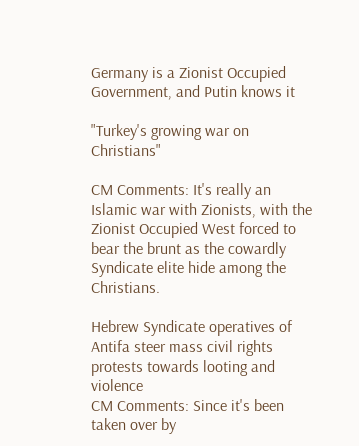Germany is a Zionist Occupied Government, and Putin knows it

"Turkey's growing war on Christians"

CM Comments: It's really an Islamic war with Zionists, with the Zionist Occupied West forced to bear the brunt as the cowardly Syndicate elite hide among the Christians.

Hebrew Syndicate operatives of Antifa steer mass civil rights protests towards looting and violence
CM Comments: Since it's been taken over by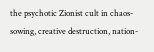the psychotic Zionist cult in chaos-sowing, creative destruction, nation-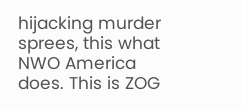hijacking murder sprees, this what NWO America does. This is ZOG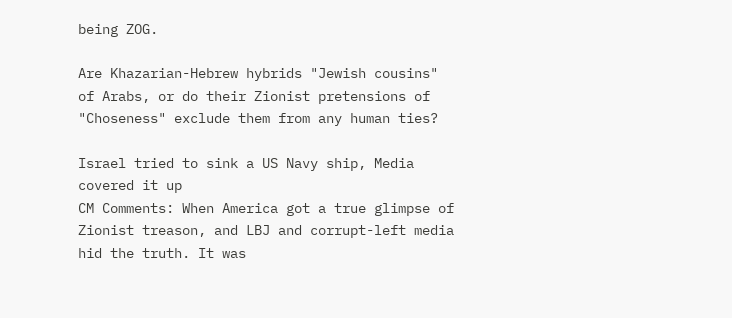being ZOG.

Are Khazarian-Hebrew hybrids "Jewish cousins" of Arabs, or do their Zionist pretensions of "Choseness" exclude them from any human ties?

Israel tried to sink a US Navy ship, Media covered it up
CM Comments: When America got a true glimpse of Zionist treason, and LBJ and corrupt-left media hid the truth. It was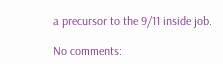a precursor to the 9/11 inside job.

No comments: